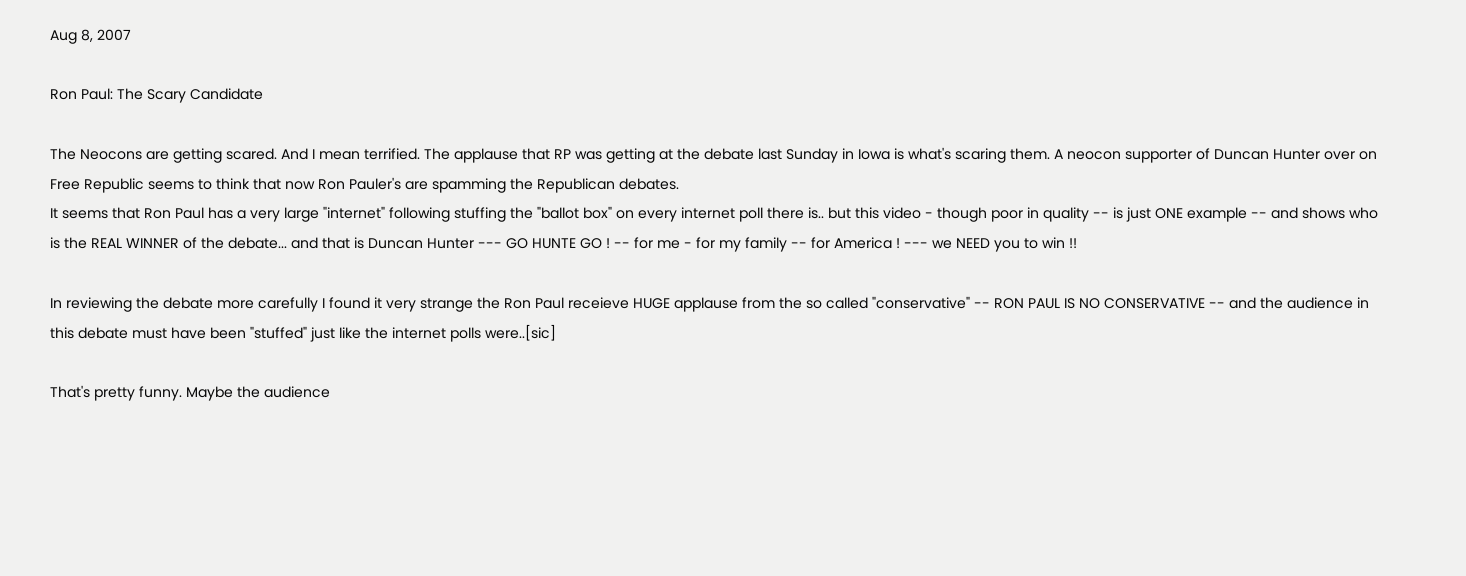Aug 8, 2007

Ron Paul: The Scary Candidate

The Neocons are getting scared. And I mean terrified. The applause that RP was getting at the debate last Sunday in Iowa is what's scaring them. A neocon supporter of Duncan Hunter over on Free Republic seems to think that now Ron Pauler's are spamming the Republican debates.
It seems that Ron Paul has a very large "internet" following stuffing the "ballot box" on every internet poll there is.. but this video - though poor in quality -- is just ONE example -- and shows who is the REAL WINNER of the debate... and that is Duncan Hunter --- GO HUNTE GO ! -- for me - for my family -- for America ! --- we NEED you to win !!

In reviewing the debate more carefully I found it very strange the Ron Paul receieve HUGE applause from the so called "conservative" -- RON PAUL IS NO CONSERVATIVE -- and the audience in this debate must have been "stuffed" just like the internet polls were..[sic]

That's pretty funny. Maybe the audience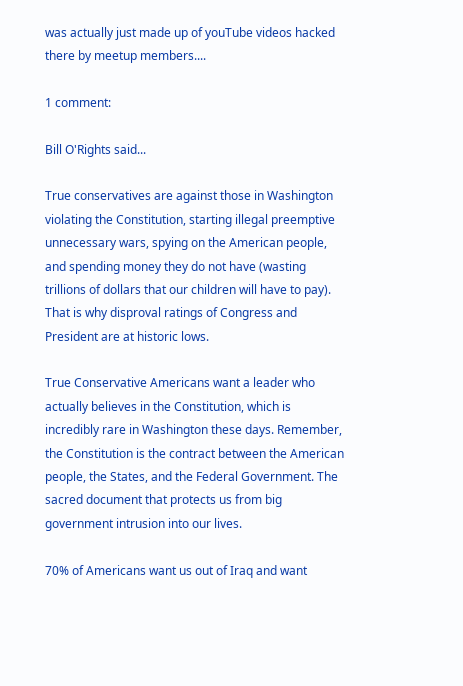was actually just made up of youTube videos hacked there by meetup members....

1 comment:

Bill O'Rights said...

True conservatives are against those in Washington violating the Constitution, starting illegal preemptive unnecessary wars, spying on the American people, and spending money they do not have (wasting trillions of dollars that our children will have to pay). That is why disproval ratings of Congress and President are at historic lows.

True Conservative Americans want a leader who actually believes in the Constitution, which is incredibly rare in Washington these days. Remember, the Constitution is the contract between the American people, the States, and the Federal Government. The sacred document that protects us from big government intrusion into our lives.

70% of Americans want us out of Iraq and want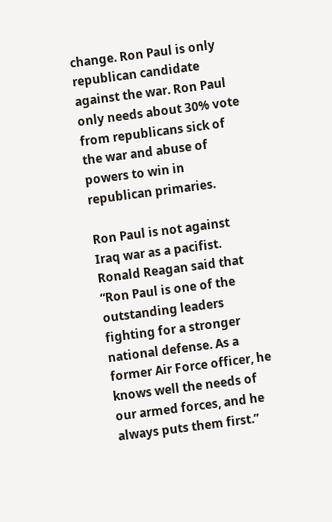change. Ron Paul is only republican candidate against the war. Ron Paul only needs about 30% vote from republicans sick of the war and abuse of powers to win in republican primaries.

Ron Paul is not against Iraq war as a pacifist. Ronald Reagan said that “Ron Paul is one of the outstanding leaders fighting for a stronger national defense. As a former Air Force officer, he knows well the needs of our armed forces, and he always puts them first.”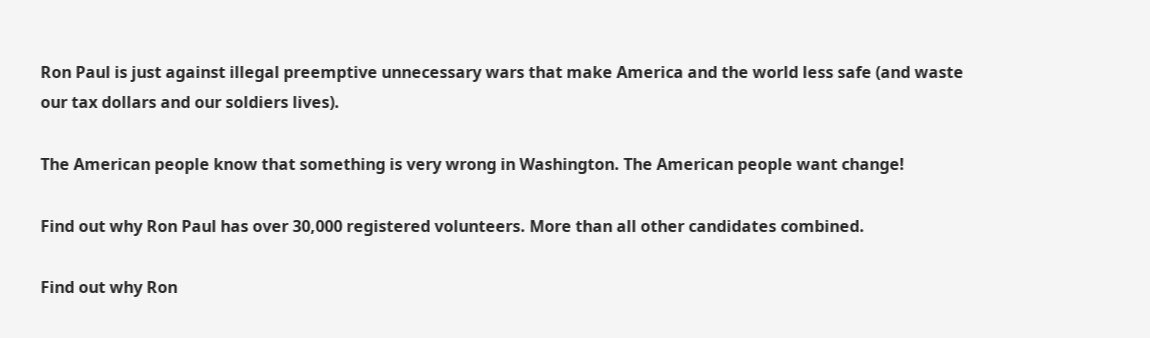Ron Paul is just against illegal preemptive unnecessary wars that make America and the world less safe (and waste our tax dollars and our soldiers lives).

The American people know that something is very wrong in Washington. The American people want change!

Find out why Ron Paul has over 30,000 registered volunteers. More than all other candidates combined.

Find out why Ron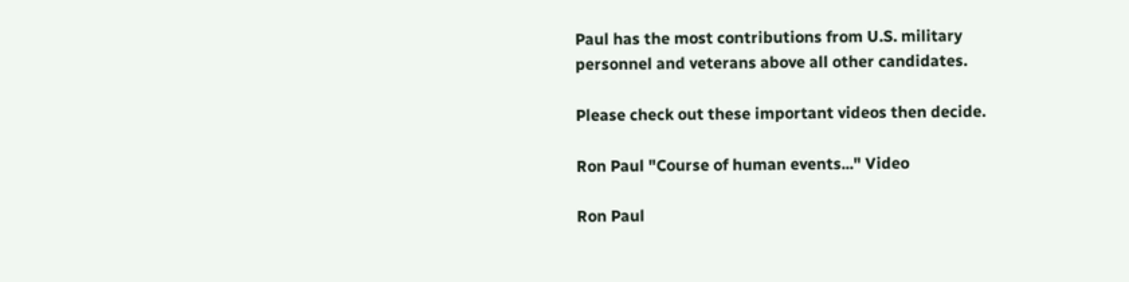Paul has the most contributions from U.S. military personnel and veterans above all other candidates.

Please check out these important videos then decide.

Ron Paul "Course of human events..." Video

Ron Paul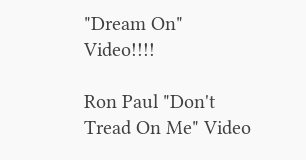"Dream On" Video!!!!

Ron Paul "Don't Tread On Me" Video